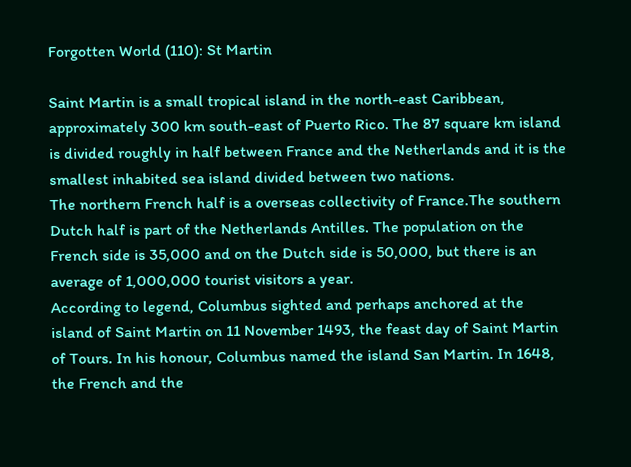Forgotten World (110): St Martin

Saint Martin is a small tropical island in the north-east Caribbean, approximately 300 km south-east of Puerto Rico. The 87 square km island is divided roughly in half between France and the Netherlands and it is the smallest inhabited sea island divided between two nations.
The northern French half is a overseas collectivity of France.The southern Dutch half is part of the Netherlands Antilles. The population on the French side is 35,000 and on the Dutch side is 50,000, but there is an average of 1,000,000 tourist visitors a year.
According to legend, Columbus sighted and perhaps anchored at the island of Saint Martin on 11 November 1493, the feast day of Saint Martin of Tours. In his honour, Columbus named the island San Martin. In 1648, the French and the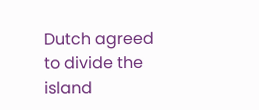Dutch agreed to divide the island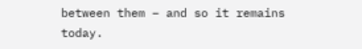between them – and so it remains today.